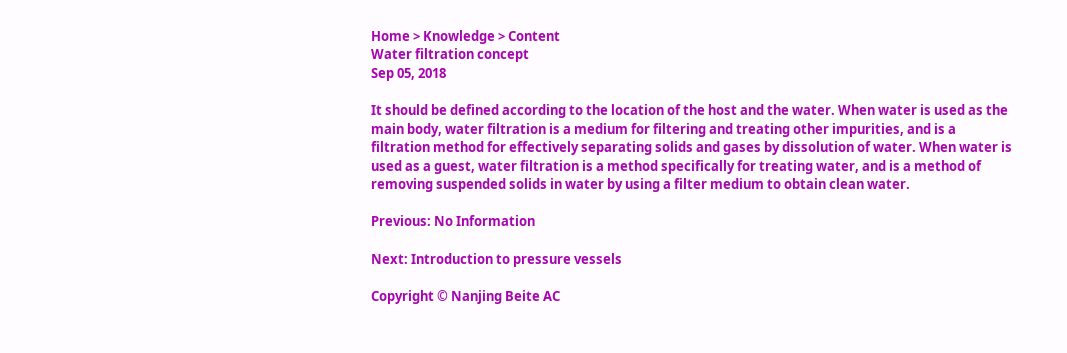Home > Knowledge > Content
Water filtration concept
Sep 05, 2018

It should be defined according to the location of the host and the water. When water is used as the main body, water filtration is a medium for filtering and treating other impurities, and is a filtration method for effectively separating solids and gases by dissolution of water. When water is used as a guest, water filtration is a method specifically for treating water, and is a method of removing suspended solids in water by using a filter medium to obtain clean water.

Previous: No Information

Next: Introduction to pressure vessels

Copyright © Nanjing Beite AC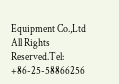Equipment Co.,Ltd All Rights Reserved.Tel: +86-25-58866256